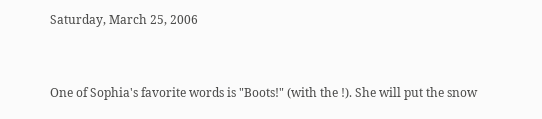Saturday, March 25, 2006


One of Sophia's favorite words is "Boots!" (with the !). She will put the snow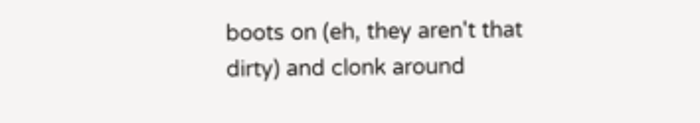boots on (eh, they aren't that dirty) and clonk around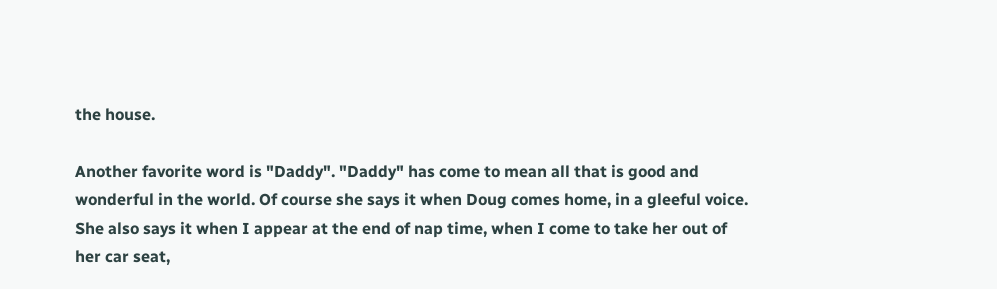the house.

Another favorite word is "Daddy". "Daddy" has come to mean all that is good and wonderful in the world. Of course she says it when Doug comes home, in a gleeful voice. She also says it when I appear at the end of nap time, when I come to take her out of her car seat,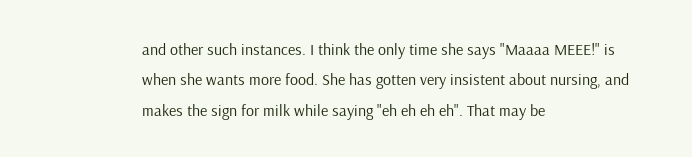and other such instances. I think the only time she says "Maaaa MEEE!" is when she wants more food. She has gotten very insistent about nursing, and makes the sign for milk while saying "eh eh eh eh". That may be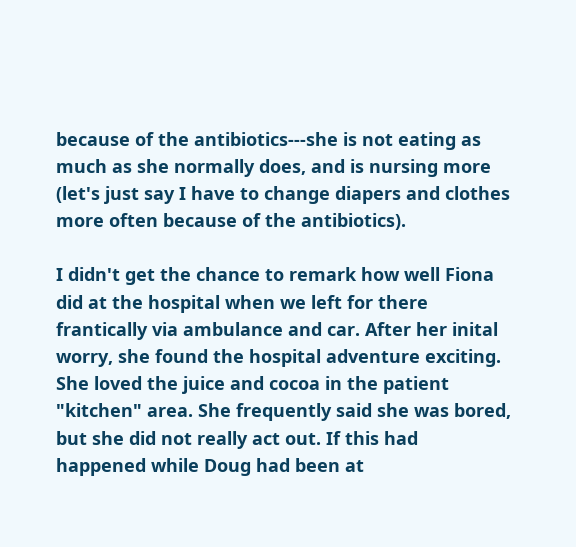because of the antibiotics---she is not eating as much as she normally does, and is nursing more (let's just say I have to change diapers and clothes more often because of the antibiotics).

I didn't get the chance to remark how well Fiona did at the hospital when we left for there frantically via ambulance and car. After her inital worry, she found the hospital adventure exciting. She loved the juice and cocoa in the patient "kitchen" area. She frequently said she was bored, but she did not really act out. If this had happened while Doug had been at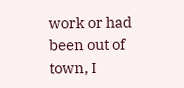work or had been out of town, I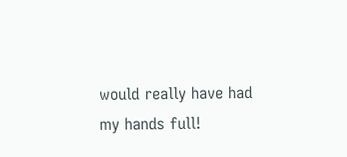would really have had my hands full!